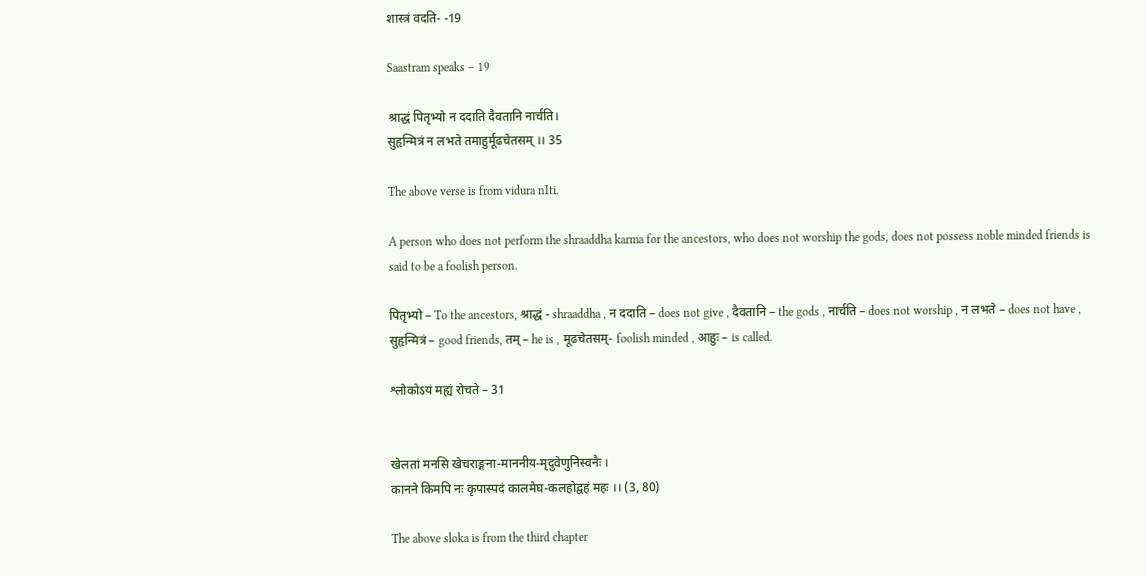शास्त्रं वदति- -19

Saastram speaks – 19

श्राद्धं पितृभ्यो न ददाति दैवतानि नार्चति।
सुहृन्मित्रं न लभते तमाहुर्मूढचेतसम् ।। 35

The above verse is from vidura nIti.

A person who does not perform the shraaddha karma for the ancestors, who does not worship the gods, does not possess noble minded friends is said to be a foolish person.

पितृभ्यो – To the ancestors, श्राद्धं - shraaddha , न ददाति – does not give , दैवतानि – the gods , नार्चति – does not worship , न लभते – does not have , सुहृन्मित्रं – good friends, तम् – he is , मूढचेतसम्- foolish minded , आहुः – is called.

श्लोकोऽयं मह्यं रोचते – 31


खेलतां मनसि खेचराङ्गना-माननीय-मृदुवेणुनिस्वनैः ।
कानने किमपि नः कृपास्पदं कालमेघ-कलहोद्वहं महः ।। (3, 80)

The above sloka is from the third chapter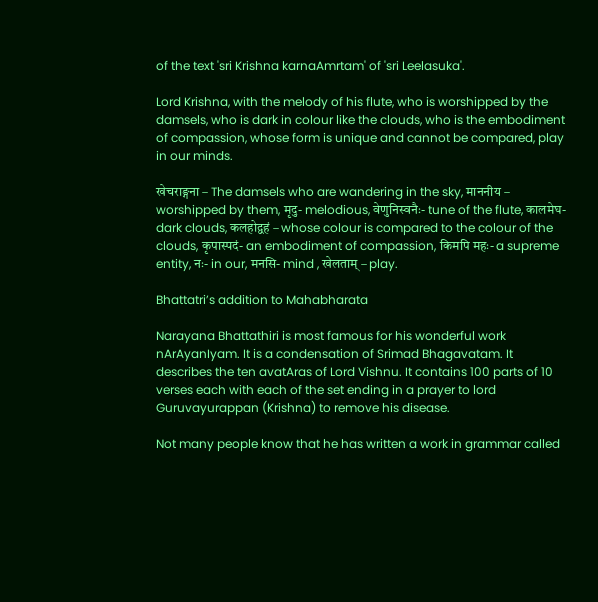of the text 'sri Krishna karnaAmrtam' of 'sri Leelasuka'.

Lord Krishna, with the melody of his flute, who is worshipped by the damsels, who is dark in colour like the clouds, who is the embodiment of compassion, whose form is unique and cannot be compared, play in our minds.

खेचराङ्गना – The damsels who are wandering in the sky, माननीय – worshipped by them, मृदु- melodious, वेणुनिस्वनैः- tune of the flute, कालमेघ-dark clouds, कलहोद्वहं – whose colour is compared to the colour of the clouds, कृपास्पदं- an embodiment of compassion, किमपि महः- a supreme entity, नः- in our, मनसि- mind , खेलताम् – play.

Bhattatri’s addition to Mahabharata

Narayana Bhattathiri is most famous for his wonderful work nArAyanIyam. It is a condensation of Srimad Bhagavatam. It describes the ten avatAras of Lord Vishnu. It contains 100 parts of 10 verses each with each of the set ending in a prayer to lord Guruvayurappan (Krishna) to remove his disease.

Not many people know that he has written a work in grammar called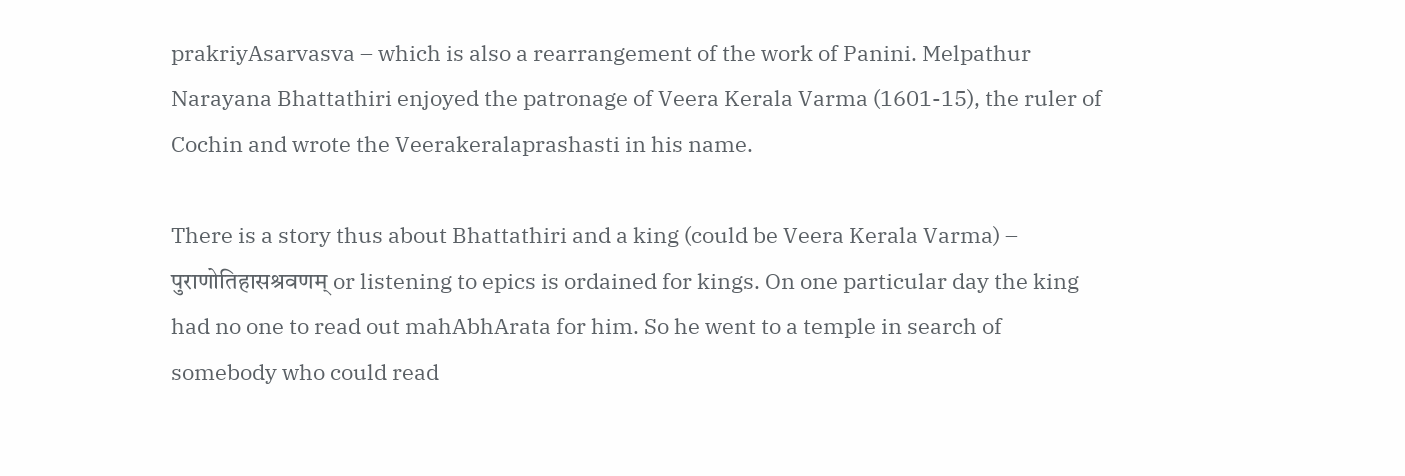prakriyAsarvasva – which is also a rearrangement of the work of Panini. Melpathur Narayana Bhattathiri enjoyed the patronage of Veera Kerala Varma (1601-15), the ruler of Cochin and wrote the Veerakeralaprashasti in his name.

There is a story thus about Bhattathiri and a king (could be Veera Kerala Varma) – पुराणोतिहासश्रवणम् or listening to epics is ordained for kings. On one particular day the king had no one to read out mahAbhArata for him. So he went to a temple in search of somebody who could read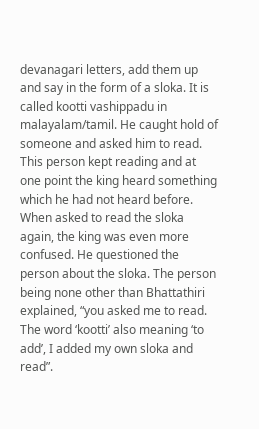devanagari letters, add them up and say in the form of a sloka. It is called kootti vashippadu in malayalam/tamil. He caught hold of someone and asked him to read. This person kept reading and at one point the king heard something which he had not heard before. When asked to read the sloka again, the king was even more confused. He questioned the person about the sloka. The person being none other than Bhattathiri explained, “you asked me to read. The word ‘kootti’ also meaning ‘to add’, I added my own sloka and read”.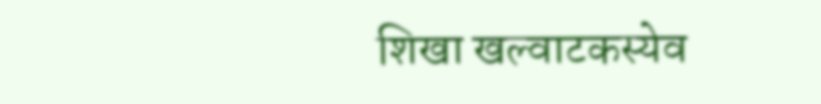शिखा खल्वाटकस्येव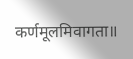कर्णमूलमिवागता॥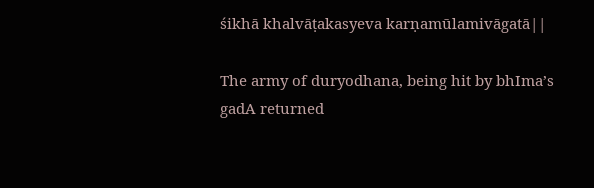śikhā khalvāṭakasyeva karṇamūlamivāgatā||

The army of duryodhana, being hit by bhIma’s gadA returned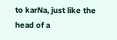to karNa, just like the head of a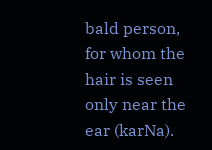bald person, for whom the hair is seen only near the ear (karNa).